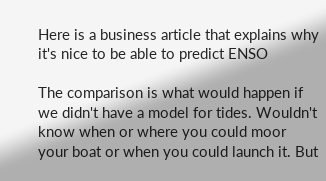Here is a business article that explains why it's nice to be able to predict ENSO

The comparison is what would happen if we didn't have a model for tides. Wouldn't know when or where you could moor your boat or when you could launch it. But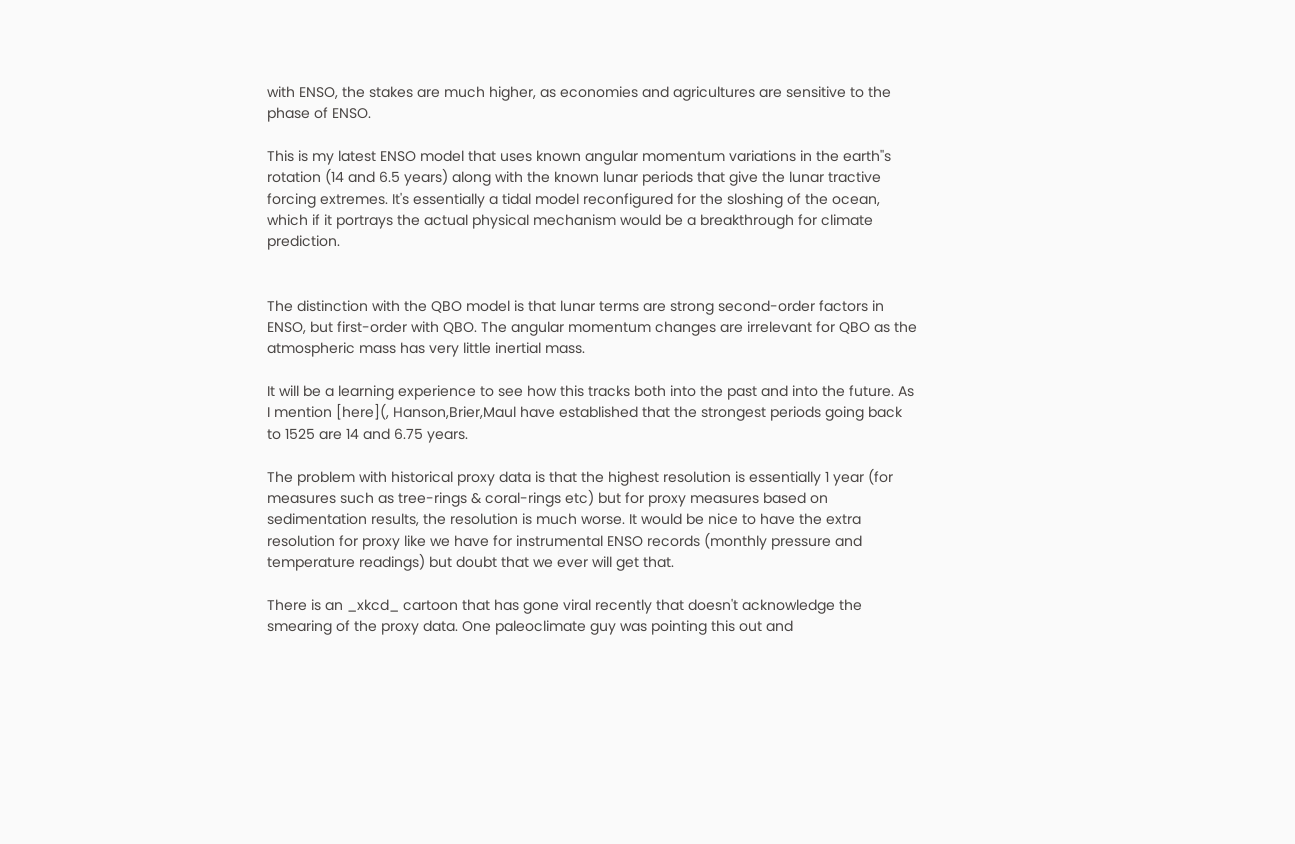with ENSO, the stakes are much higher, as economies and agricultures are sensitive to the phase of ENSO.

This is my latest ENSO model that uses known angular momentum variations in the earth''s rotation (14 and 6.5 years) along with the known lunar periods that give the lunar tractive forcing extremes. It's essentially a tidal model reconfigured for the sloshing of the ocean, which if it portrays the actual physical mechanism would be a breakthrough for climate prediction.


The distinction with the QBO model is that lunar terms are strong second-order factors in ENSO, but first-order with QBO. The angular momentum changes are irrelevant for QBO as the atmospheric mass has very little inertial mass.

It will be a learning experience to see how this tracks both into the past and into the future. As I mention [here](, Hanson,Brier,Maul have established that the strongest periods going back to 1525 are 14 and 6.75 years.

The problem with historical proxy data is that the highest resolution is essentially 1 year (for measures such as tree-rings & coral-rings etc) but for proxy measures based on sedimentation results, the resolution is much worse. It would be nice to have the extra resolution for proxy like we have for instrumental ENSO records (monthly pressure and temperature readings) but doubt that we ever will get that.

There is an _xkcd_ cartoon that has gone viral recently that doesn't acknowledge the smearing of the proxy data. One paleoclimate guy was pointing this out and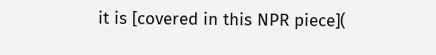it is [covered in this NPR piece](